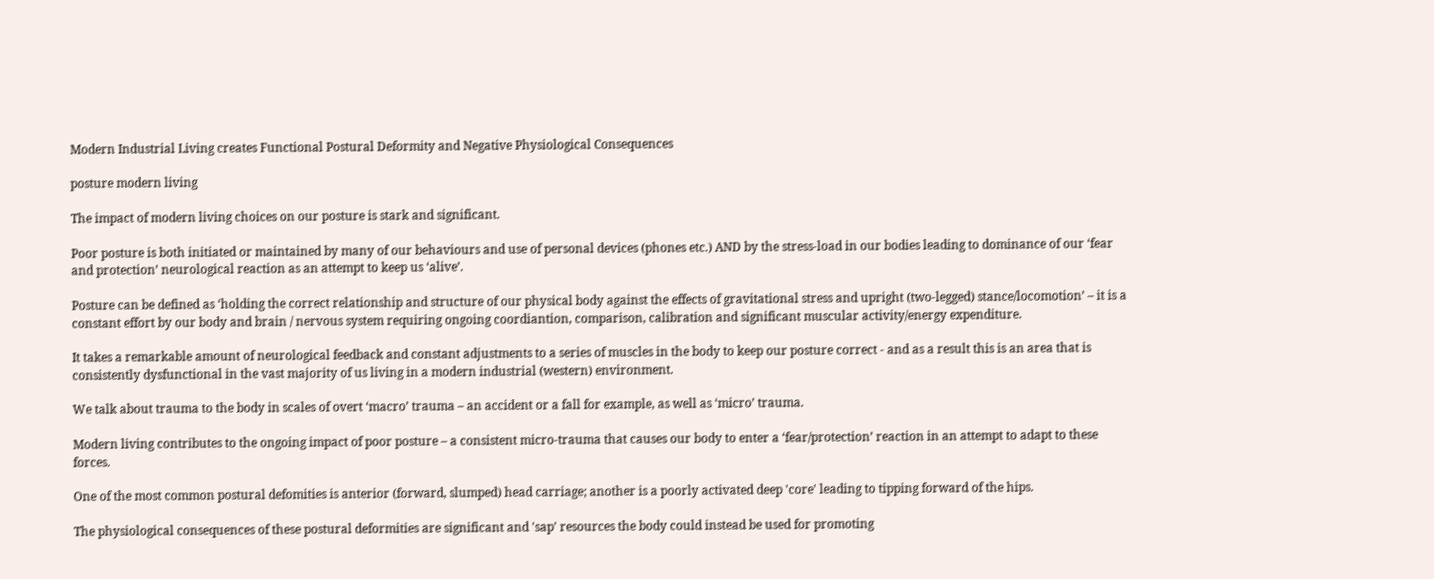Modern Industrial Living creates Functional Postural Deformity and Negative Physiological Consequences

posture modern living

The impact of modern living choices on our posture is stark and significant.

Poor posture is both initiated or maintained by many of our behaviours and use of personal devices (phones etc.) AND by the stress-load in our bodies leading to dominance of our ‘fear and protection’ neurological reaction as an attempt to keep us ‘alive’.

Posture can be defined as ‘holding the correct relationship and structure of our physical body against the effects of gravitational stress and upright (two-legged) stance/locomotion’ – it is a constant effort by our body and brain / nervous system requiring ongoing coordiantion, comparison, calibration and significant muscular activity/energy expenditure.

It takes a remarkable amount of neurological feedback and constant adjustments to a series of muscles in the body to keep our posture correct - and as a result this is an area that is consistently dysfunctional in the vast majority of us living in a modern industrial (western) environment.

We talk about trauma to the body in scales of overt ‘macro’ trauma – an accident or a fall for example, as well as ‘micro’ trauma.

Modern living contributes to the ongoing impact of poor posture – a consistent micro-trauma that causes our body to enter a ‘fear/protection’ reaction in an attempt to adapt to these forces.

One of the most common postural defomities is anterior (forward, slumped) head carriage; another is a poorly activated deep 'core' leading to tipping forward of the hips.

The physiological consequences of these postural deformities are significant and 'sap' resources the body could instead be used for promoting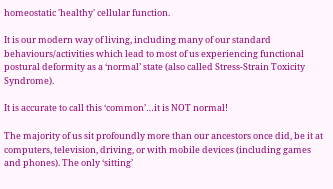homeostatic 'healthy' cellular function.

It is our modern way of living, including many of our standard behaviours/activities which lead to most of us experiencing functional postural deformity as a ‘normal’ state (also called Stress-Strain Toxicity Syndrome).

It is accurate to call this ‘common’…it is NOT normal!

The majority of us sit profoundly more than our ancestors once did, be it at computers, television, driving, or with mobile devices (including games and phones). The only ‘sitting’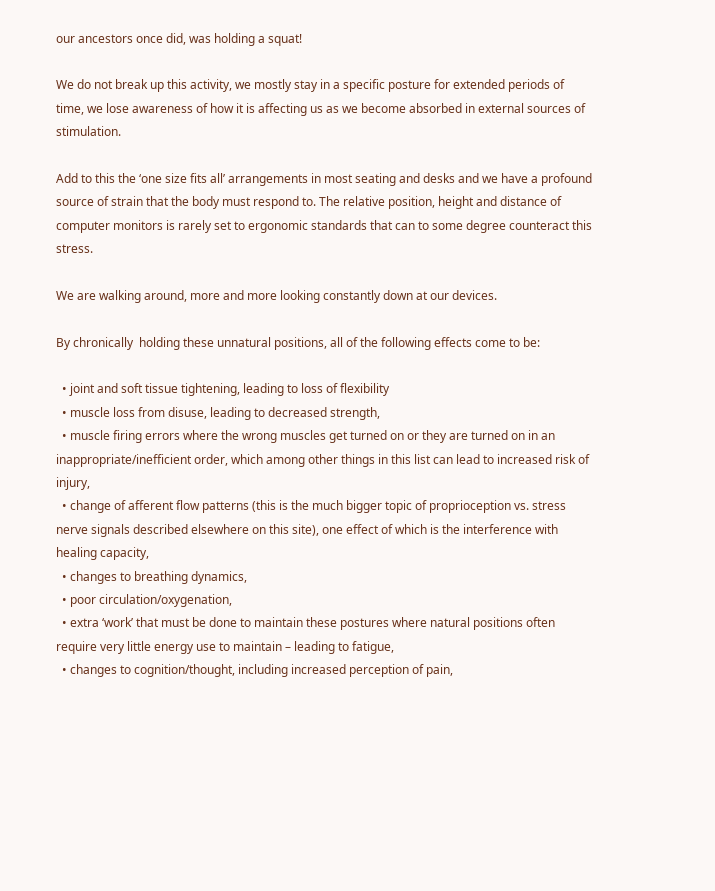our ancestors once did, was holding a squat!

We do not break up this activity, we mostly stay in a specific posture for extended periods of time, we lose awareness of how it is affecting us as we become absorbed in external sources of stimulation.

Add to this the ‘one size fits all’ arrangements in most seating and desks and we have a profound source of strain that the body must respond to. The relative position, height and distance of computer monitors is rarely set to ergonomic standards that can to some degree counteract this stress.

We are walking around, more and more looking constantly down at our devices.

By chronically  holding these unnatural positions, all of the following effects come to be:

  • joint and soft tissue tightening, leading to loss of flexibility
  • muscle loss from disuse, leading to decreased strength,
  • muscle firing errors where the wrong muscles get turned on or they are turned on in an inappropriate/inefficient order, which among other things in this list can lead to increased risk of injury,
  • change of afferent flow patterns (this is the much bigger topic of proprioception vs. stress nerve signals described elsewhere on this site), one effect of which is the interference with healing capacity,
  • changes to breathing dynamics,
  • poor circulation/oxygenation,
  • extra ‘work’ that must be done to maintain these postures where natural positions often require very little energy use to maintain – leading to fatigue,
  • changes to cognition/thought, including increased perception of pain,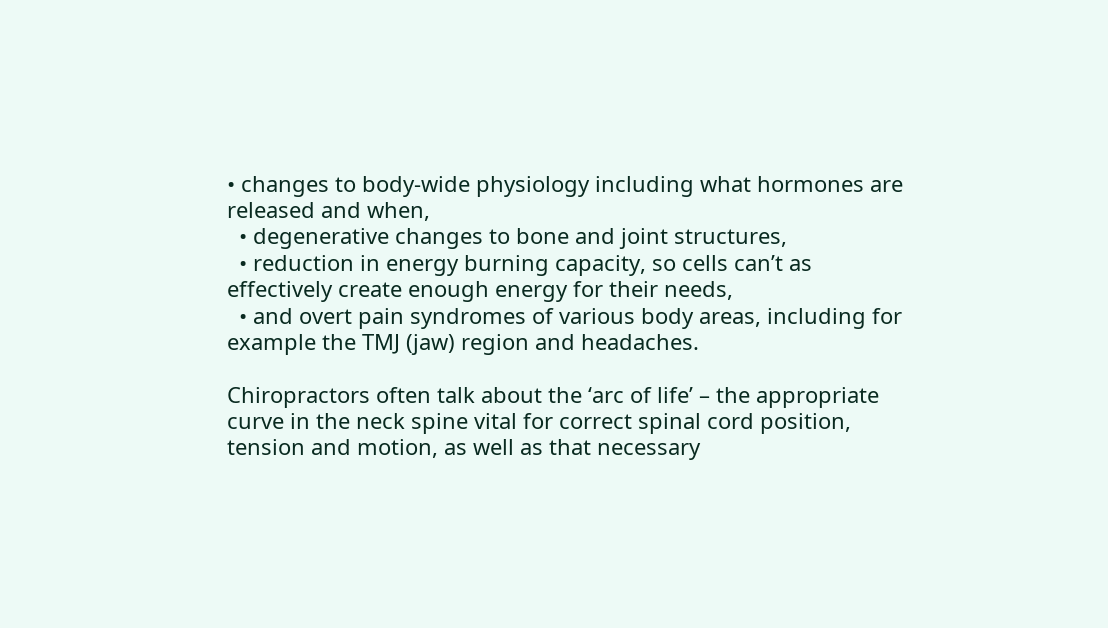• changes to body-wide physiology including what hormones are released and when,
  • degenerative changes to bone and joint structures,
  • reduction in energy burning capacity, so cells can’t as effectively create enough energy for their needs,
  • and overt pain syndromes of various body areas, including for example the TMJ (jaw) region and headaches.

Chiropractors often talk about the ‘arc of life’ – the appropriate curve in the neck spine vital for correct spinal cord position, tension and motion, as well as that necessary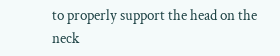to properly support the head on the neck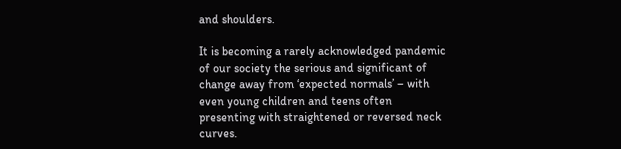and shoulders.

It is becoming a rarely acknowledged pandemic of our society the serious and significant of change away from ‘expected normals’ – with even young children and teens often presenting with straightened or reversed neck curves.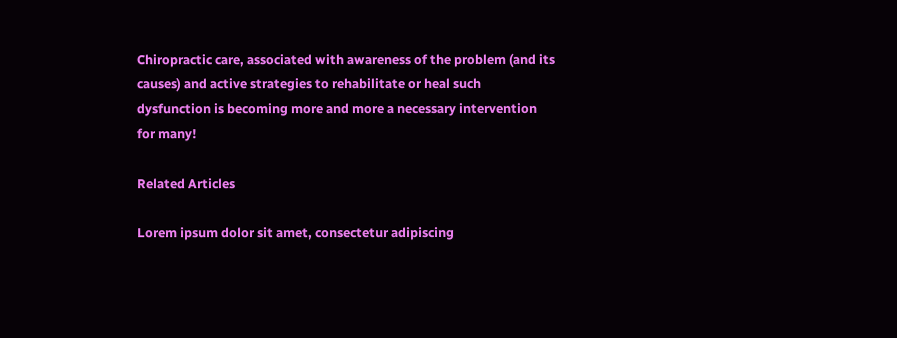Chiropractic care, associated with awareness of the problem (and its causes) and active strategies to rehabilitate or heal such dysfunction is becoming more and more a necessary intervention for many!

Related Articles

Lorem ipsum dolor sit amet, consectetur adipiscing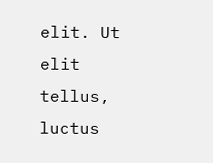elit. Ut elit tellus, luctus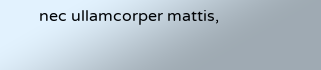nec ullamcorper mattis,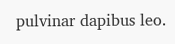pulvinar dapibus leo.